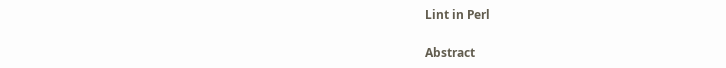Lint in Perl

Abstract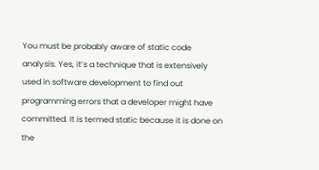You must be probably aware of static code analysis. Yes, it’s a technique that is extensively used in software development to find out programming errors that a developer might have committed. It is termed static because it is done on the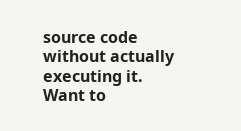source code without actually executing it. Want to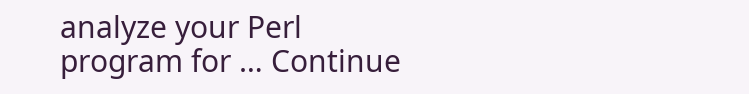analyze your Perl program for … Continue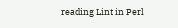reading Lint in Perl